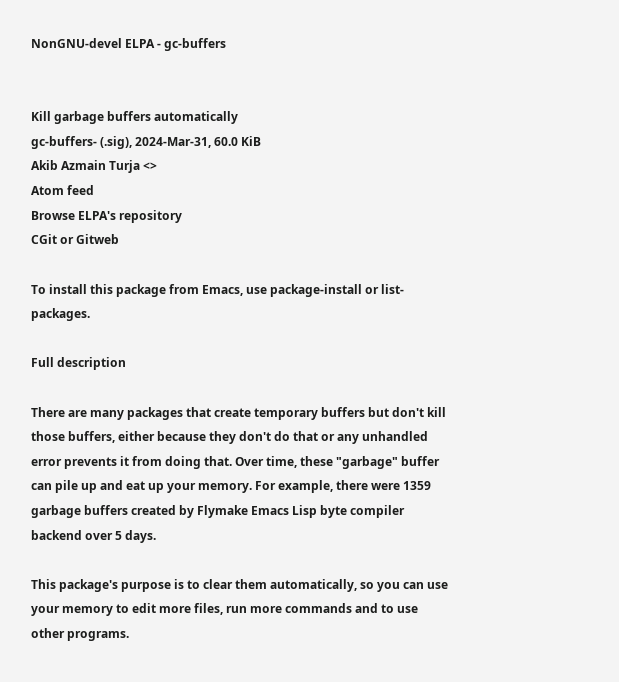NonGNU-devel ELPA - gc-buffers


Kill garbage buffers automatically
gc-buffers- (.sig), 2024-Mar-31, 60.0 KiB
Akib Azmain Turja <>
Atom feed
Browse ELPA's repository
CGit or Gitweb

To install this package from Emacs, use package-install or list-packages.

Full description

There are many packages that create temporary buffers but don't kill those buffers, either because they don't do that or any unhandled error prevents it from doing that. Over time, these "garbage" buffer can pile up and eat up your memory. For example, there were 1359 garbage buffers created by Flymake Emacs Lisp byte compiler backend over 5 days.

This package's purpose is to clear them automatically, so you can use your memory to edit more files, run more commands and to use other programs.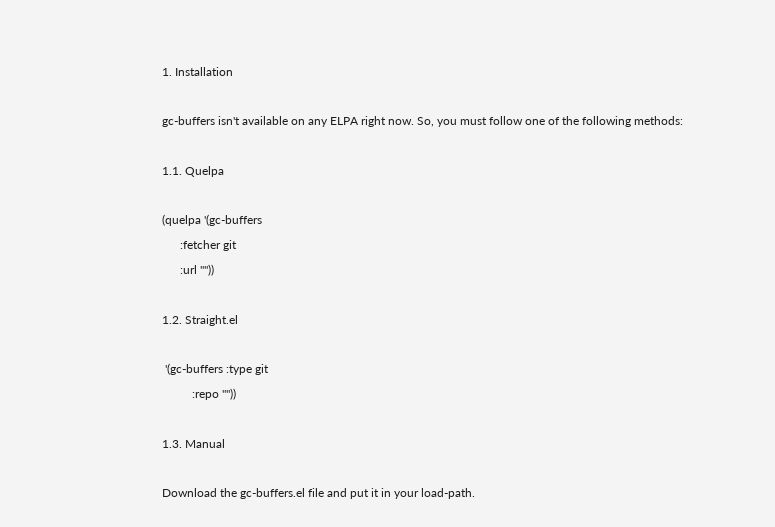1. Installation

gc-buffers isn't available on any ELPA right now. So, you must follow one of the following methods:

1.1. Quelpa

(quelpa '(gc-buffers
      :fetcher git
      :url ""))

1.2. Straight.el

 '(gc-buffers :type git
          :repo ""))

1.3. Manual

Download the gc-buffers.el file and put it in your load-path.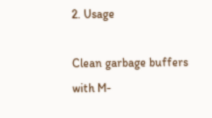2. Usage

Clean garbage buffers with M-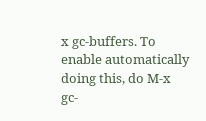x gc-buffers. To enable automatically doing this, do M-x gc-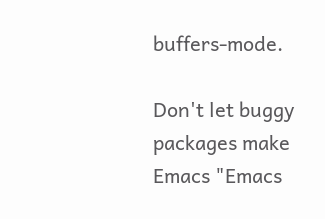buffers-mode.

Don't let buggy packages make Emacs "Emacs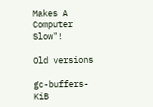Makes A Computer Slow"!

Old versions

gc-buffers- KiB